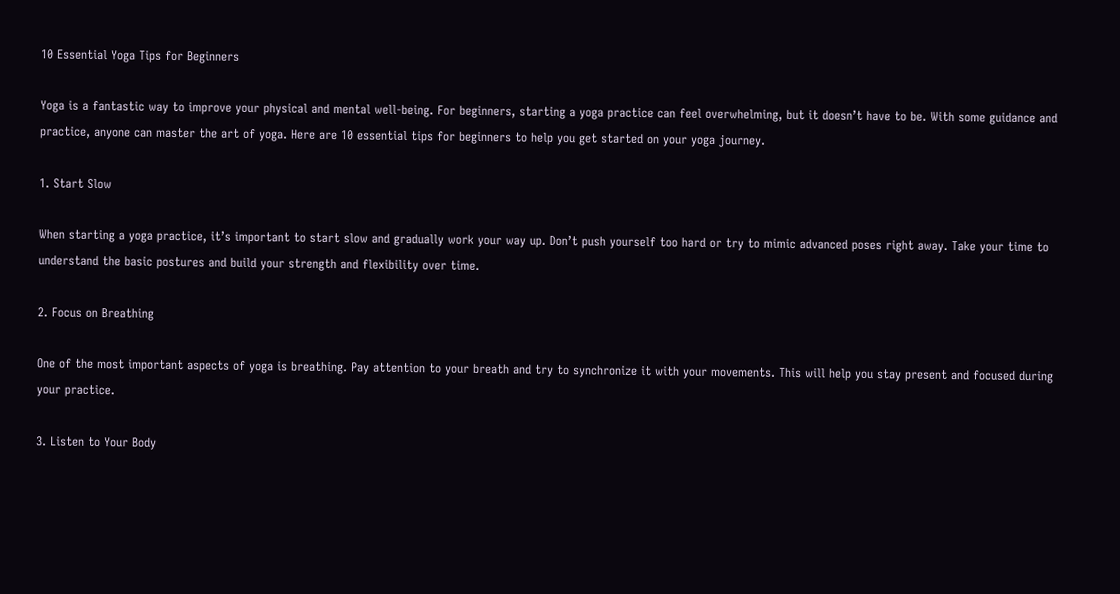10 Essential Yoga Tips for Beginners

Yoga is a fantastic way to improve your physical and mental well-being. For beginners, starting a yoga practice can feel overwhelming, but it doesn’t have to be. With some guidance and practice, anyone can master the art of yoga. Here are 10 essential tips for beginners to help you get started on your yoga journey.

1. Start Slow

When starting a yoga practice, it’s important to start slow and gradually work your way up. Don’t push yourself too hard or try to mimic advanced poses right away. Take your time to understand the basic postures and build your strength and flexibility over time.

2. Focus on Breathing

One of the most important aspects of yoga is breathing. Pay attention to your breath and try to synchronize it with your movements. This will help you stay present and focused during your practice.

3. Listen to Your Body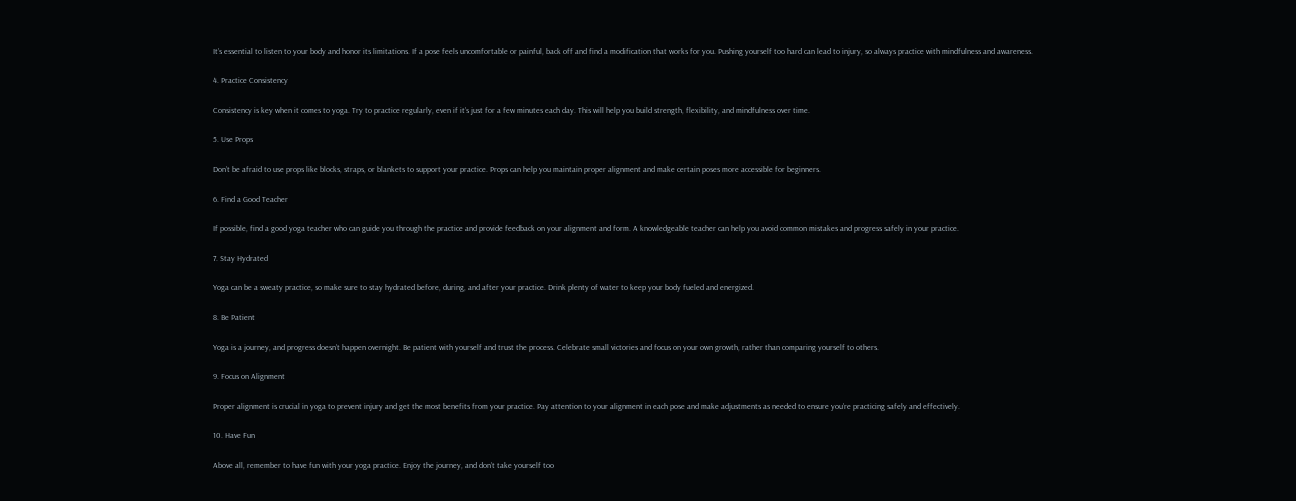It’s essential to listen to your body and honor its limitations. If a pose feels uncomfortable or painful, back off and find a modification that works for you. Pushing yourself too hard can lead to injury, so always practice with mindfulness and awareness.

4. Practice Consistency

Consistency is key when it comes to yoga. Try to practice regularly, even if it’s just for a few minutes each day. This will help you build strength, flexibility, and mindfulness over time.

5. Use Props

Don’t be afraid to use props like blocks, straps, or blankets to support your practice. Props can help you maintain proper alignment and make certain poses more accessible for beginners.

6. Find a Good Teacher

If possible, find a good yoga teacher who can guide you through the practice and provide feedback on your alignment and form. A knowledgeable teacher can help you avoid common mistakes and progress safely in your practice.

7. Stay Hydrated

Yoga can be a sweaty practice, so make sure to stay hydrated before, during, and after your practice. Drink plenty of water to keep your body fueled and energized.

8. Be Patient

Yoga is a journey, and progress doesn’t happen overnight. Be patient with yourself and trust the process. Celebrate small victories and focus on your own growth, rather than comparing yourself to others.

9. Focus on Alignment

Proper alignment is crucial in yoga to prevent injury and get the most benefits from your practice. Pay attention to your alignment in each pose and make adjustments as needed to ensure you’re practicing safely and effectively.

10. Have Fun

Above all, remember to have fun with your yoga practice. Enjoy the journey, and don’t take yourself too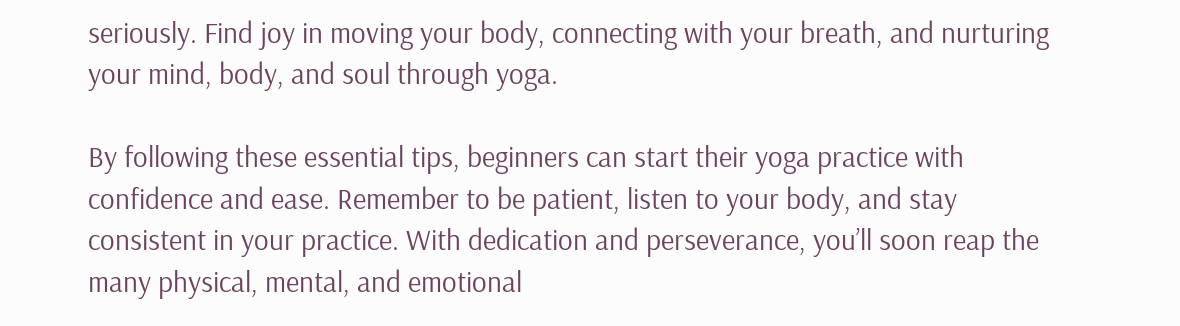seriously. Find joy in moving your body, connecting with your breath, and nurturing your mind, body, and soul through yoga.

By following these essential tips, beginners can start their yoga practice with confidence and ease. Remember to be patient, listen to your body, and stay consistent in your practice. With dedication and perseverance, you’ll soon reap the many physical, mental, and emotional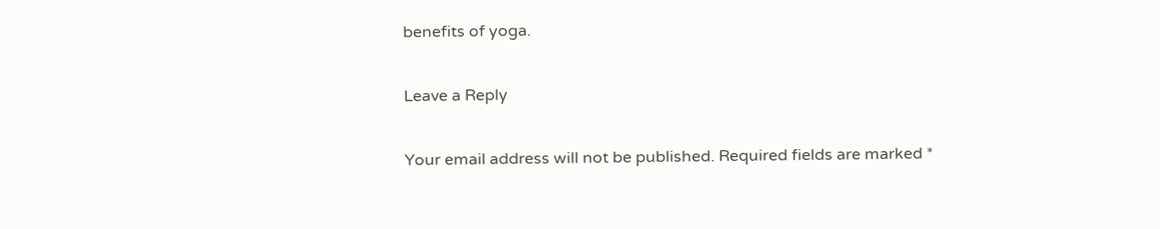benefits of yoga.

Leave a Reply

Your email address will not be published. Required fields are marked *